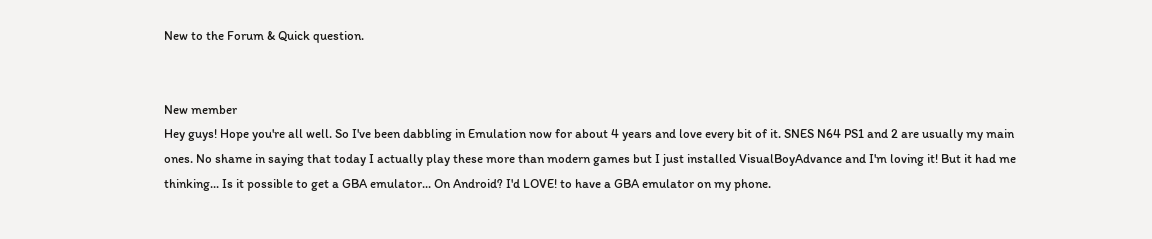New to the Forum & Quick question.


New member
Hey guys! Hope you're all well. So I've been dabbling in Emulation now for about 4 years and love every bit of it. SNES N64 PS1 and 2 are usually my main ones. No shame in saying that today I actually play these more than modern games but I just installed VisualBoyAdvance and I'm loving it! But it had me thinking... Is it possible to get a GBA emulator... On Android? I'd LOVE! to have a GBA emulator on my phone.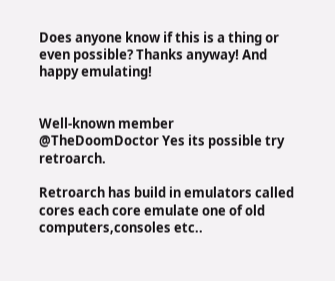Does anyone know if this is a thing or even possible? Thanks anyway! And happy emulating!


Well-known member
@TheDoomDoctor Yes its possible try retroarch.

Retroarch has build in emulators called cores each core emulate one of old computers,consoles etc..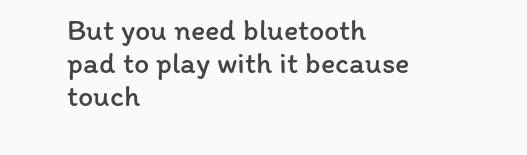But you need bluetooth pad to play with it because touch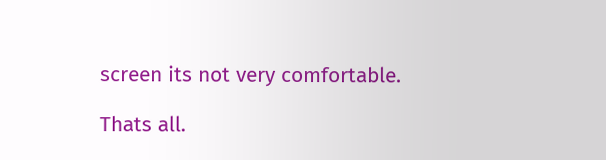screen its not very comfortable.

Thats all.